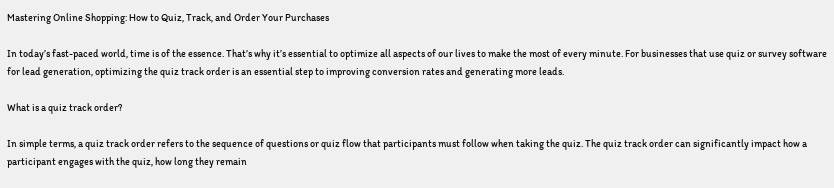Mastering Online Shopping: How to Quiz, Track, and Order Your Purchases

In today’s fast-paced world, time is of the essence. That’s why it’s essential to optimize all aspects of our lives to make the most of every minute. For businesses that use quiz or survey software for lead generation, optimizing the quiz track order is an essential step to improving conversion rates and generating more leads.

What is a quiz track order?

In simple terms, a quiz track order refers to the sequence of questions or quiz flow that participants must follow when taking the quiz. The quiz track order can significantly impact how a participant engages with the quiz, how long they remain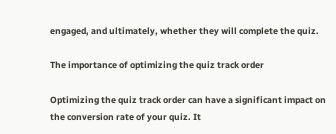engaged, and ultimately, whether they will complete the quiz.

The importance of optimizing the quiz track order

Optimizing the quiz track order can have a significant impact on the conversion rate of your quiz. It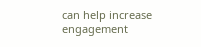can help increase engagement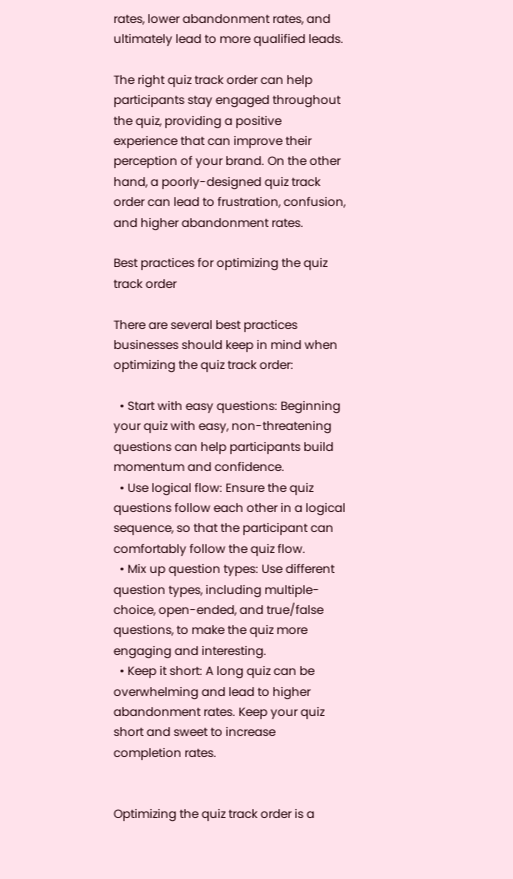rates, lower abandonment rates, and ultimately lead to more qualified leads.

The right quiz track order can help participants stay engaged throughout the quiz, providing a positive experience that can improve their perception of your brand. On the other hand, a poorly-designed quiz track order can lead to frustration, confusion, and higher abandonment rates.

Best practices for optimizing the quiz track order

There are several best practices businesses should keep in mind when optimizing the quiz track order:

  • Start with easy questions: Beginning your quiz with easy, non-threatening questions can help participants build momentum and confidence.
  • Use logical flow: Ensure the quiz questions follow each other in a logical sequence, so that the participant can comfortably follow the quiz flow.
  • Mix up question types: Use different question types, including multiple-choice, open-ended, and true/false questions, to make the quiz more engaging and interesting.
  • Keep it short: A long quiz can be overwhelming and lead to higher abandonment rates. Keep your quiz short and sweet to increase completion rates.


Optimizing the quiz track order is a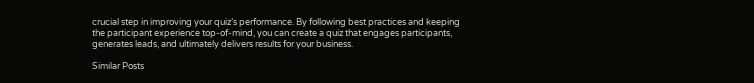crucial step in improving your quiz’s performance. By following best practices and keeping the participant experience top-of-mind, you can create a quiz that engages participants, generates leads, and ultimately delivers results for your business.

Similar Posts